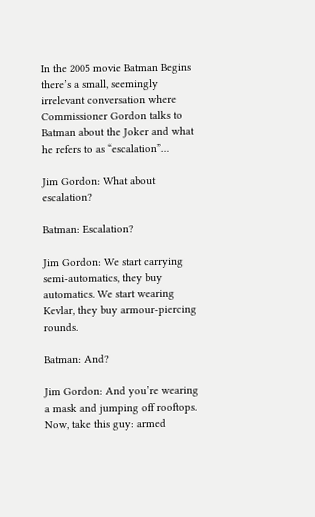In the 2005 movie Batman Begins there’s a small, seemingly irrelevant conversation where Commissioner Gordon talks to Batman about the Joker and what he refers to as “escalation”…

Jim Gordon: What about escalation?

Batman: Escalation?

Jim Gordon: We start carrying semi-automatics, they buy automatics. We start wearing Kevlar, they buy armour-piercing rounds.

Batman: And?

Jim Gordon: And you’re wearing a mask and jumping off rooftops. Now, take this guy: armed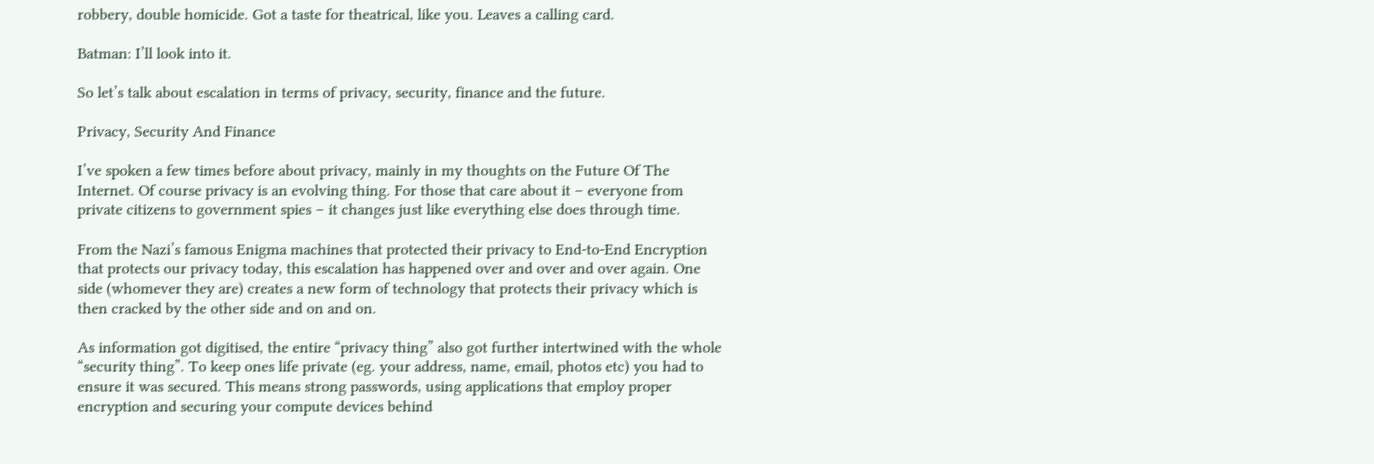robbery, double homicide. Got a taste for theatrical, like you. Leaves a calling card.

Batman: I’ll look into it.

So let’s talk about escalation in terms of privacy, security, finance and the future.

Privacy, Security And Finance

I’ve spoken a few times before about privacy, mainly in my thoughts on the Future Of The Internet. Of course privacy is an evolving thing. For those that care about it – everyone from private citizens to government spies – it changes just like everything else does through time.

From the Nazi’s famous Enigma machines that protected their privacy to End-to-End Encryption that protects our privacy today, this escalation has happened over and over and over again. One side (whomever they are) creates a new form of technology that protects their privacy which is then cracked by the other side and on and on.

As information got digitised, the entire “privacy thing” also got further intertwined with the whole “security thing”. To keep ones life private (eg. your address, name, email, photos etc) you had to ensure it was secured. This means strong passwords, using applications that employ proper encryption and securing your compute devices behind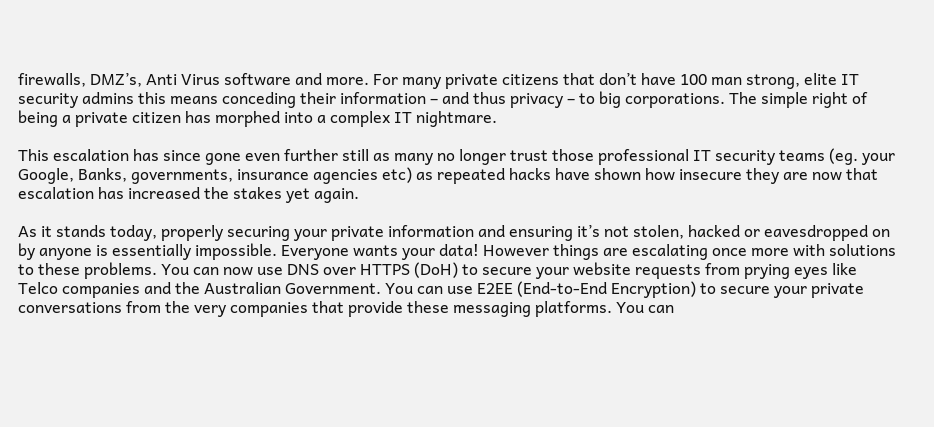firewalls, DMZ’s, Anti Virus software and more. For many private citizens that don’t have 100 man strong, elite IT security admins this means conceding their information – and thus privacy – to big corporations. The simple right of being a private citizen has morphed into a complex IT nightmare.

This escalation has since gone even further still as many no longer trust those professional IT security teams (eg. your Google, Banks, governments, insurance agencies etc) as repeated hacks have shown how insecure they are now that escalation has increased the stakes yet again.

As it stands today, properly securing your private information and ensuring it’s not stolen, hacked or eavesdropped on by anyone is essentially impossible. Everyone wants your data! However things are escalating once more with solutions to these problems. You can now use DNS over HTTPS (DoH) to secure your website requests from prying eyes like Telco companies and the Australian Government. You can use E2EE (End-to-End Encryption) to secure your private conversations from the very companies that provide these messaging platforms. You can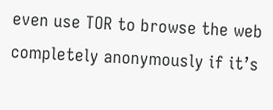even use TOR to browse the web completely anonymously if it’s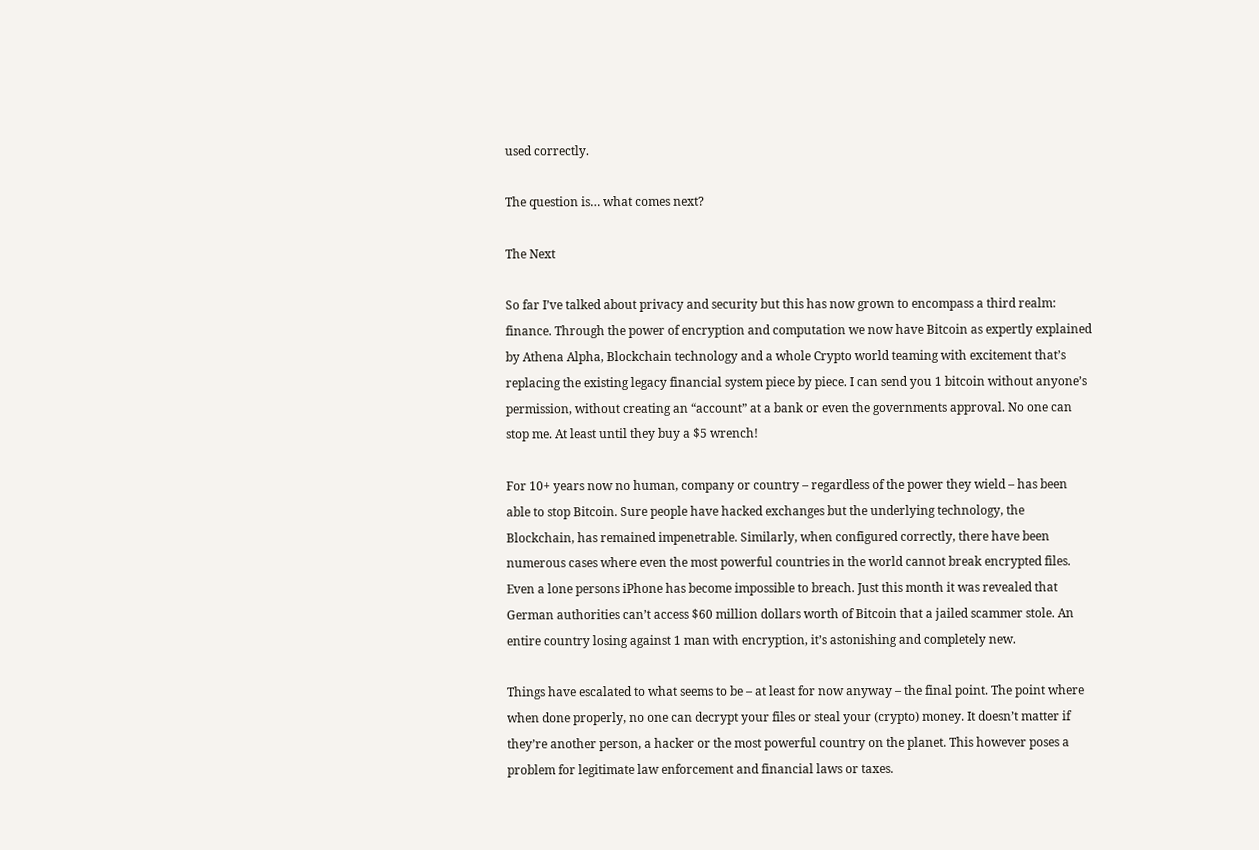used correctly.

The question is… what comes next?

The Next

So far I’ve talked about privacy and security but this has now grown to encompass a third realm: finance. Through the power of encryption and computation we now have Bitcoin as expertly explained by Athena Alpha, Blockchain technology and a whole Crypto world teaming with excitement that’s replacing the existing legacy financial system piece by piece. I can send you 1 bitcoin without anyone’s permission, without creating an “account” at a bank or even the governments approval. No one can stop me. At least until they buy a $5 wrench!

For 10+ years now no human, company or country – regardless of the power they wield – has been able to stop Bitcoin. Sure people have hacked exchanges but the underlying technology, the Blockchain, has remained impenetrable. Similarly, when configured correctly, there have been numerous cases where even the most powerful countries in the world cannot break encrypted files. Even a lone persons iPhone has become impossible to breach. Just this month it was revealed that German authorities can’t access $60 million dollars worth of Bitcoin that a jailed scammer stole. An entire country losing against 1 man with encryption, it’s astonishing and completely new.

Things have escalated to what seems to be – at least for now anyway – the final point. The point where when done properly, no one can decrypt your files or steal your (crypto) money. It doesn’t matter if they’re another person, a hacker or the most powerful country on the planet. This however poses a problem for legitimate law enforcement and financial laws or taxes.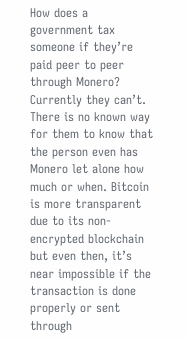How does a government tax someone if they’re paid peer to peer through Monero? Currently they can’t. There is no known way for them to know that the person even has Monero let alone how much or when. Bitcoin is more transparent due to its non-encrypted blockchain but even then, it’s near impossible if the transaction is done properly or sent through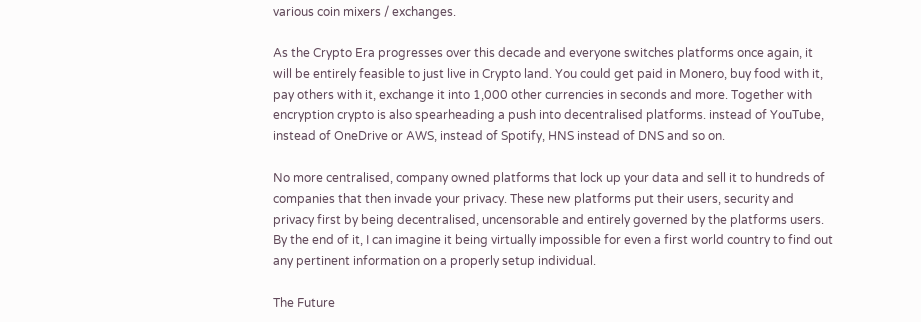various coin mixers / exchanges.

As the Crypto Era progresses over this decade and everyone switches platforms once again, it will be entirely feasible to just live in Crypto land. You could get paid in Monero, buy food with it, pay others with it, exchange it into 1,000 other currencies in seconds and more. Together with encryption crypto is also spearheading a push into decentralised platforms. instead of YouTube, instead of OneDrive or AWS, instead of Spotify, HNS instead of DNS and so on.

No more centralised, company owned platforms that lock up your data and sell it to hundreds of companies that then invade your privacy. These new platforms put their users, security and privacy first by being decentralised, uncensorable and entirely governed by the platforms users. By the end of it, I can imagine it being virtually impossible for even a first world country to find out any pertinent information on a properly setup individual.

The Future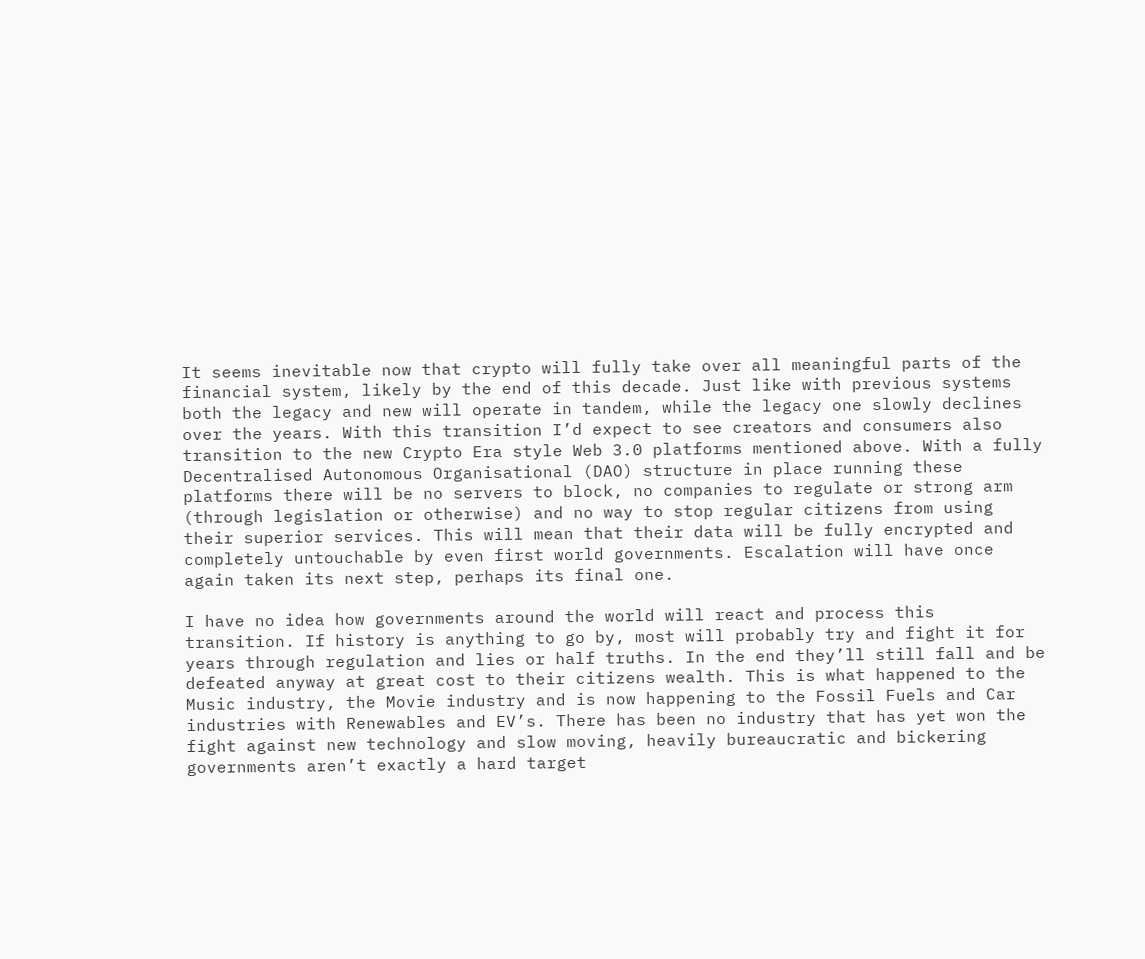It seems inevitable now that crypto will fully take over all meaningful parts of the financial system, likely by the end of this decade. Just like with previous systems both the legacy and new will operate in tandem, while the legacy one slowly declines over the years. With this transition I’d expect to see creators and consumers also transition to the new Crypto Era style Web 3.0 platforms mentioned above. With a fully Decentralised Autonomous Organisational (DAO) structure in place running these platforms there will be no servers to block, no companies to regulate or strong arm (through legislation or otherwise) and no way to stop regular citizens from using their superior services. This will mean that their data will be fully encrypted and completely untouchable by even first world governments. Escalation will have once again taken its next step, perhaps its final one.

I have no idea how governments around the world will react and process this transition. If history is anything to go by, most will probably try and fight it for years through regulation and lies or half truths. In the end they’ll still fall and be defeated anyway at great cost to their citizens wealth. This is what happened to the Music industry, the Movie industry and is now happening to the Fossil Fuels and Car industries with Renewables and EV’s. There has been no industry that has yet won the fight against new technology and slow moving, heavily bureaucratic and bickering governments aren’t exactly a hard target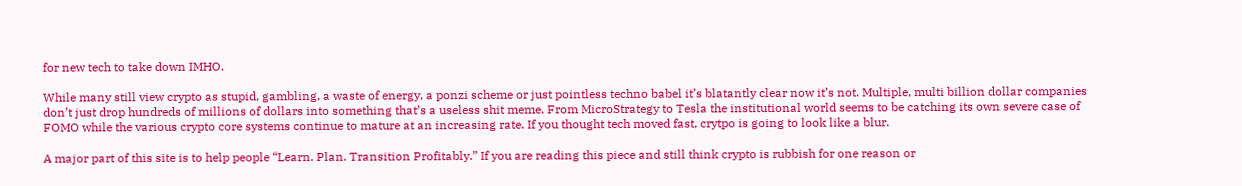for new tech to take down IMHO.

While many still view crypto as stupid, gambling, a waste of energy, a ponzi scheme or just pointless techno babel it’s blatantly clear now it’s not. Multiple, multi billion dollar companies don’t just drop hundreds of millions of dollars into something that’s a useless shit meme. From MicroStrategy to Tesla the institutional world seems to be catching its own severe case of FOMO while the various crypto core systems continue to mature at an increasing rate. If you thought tech moved fast, crytpo is going to look like a blur.

A major part of this site is to help people “Learn. Plan. Transition Profitably.” If you are reading this piece and still think crypto is rubbish for one reason or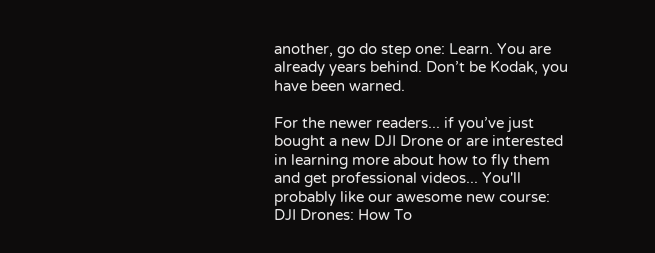another, go do step one: Learn. You are already years behind. Don’t be Kodak, you have been warned.

For the newer readers... if you’ve just bought a new DJI Drone or are interested in learning more about how to fly them and get professional videos... You'll probably like our awesome new course: DJI Drones: How To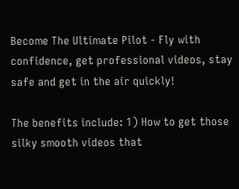Become The Ultimate Pilot - Fly with confidence, get professional videos, stay safe and get in the air quickly!

The benefits include: 1) How to get those silky smooth videos that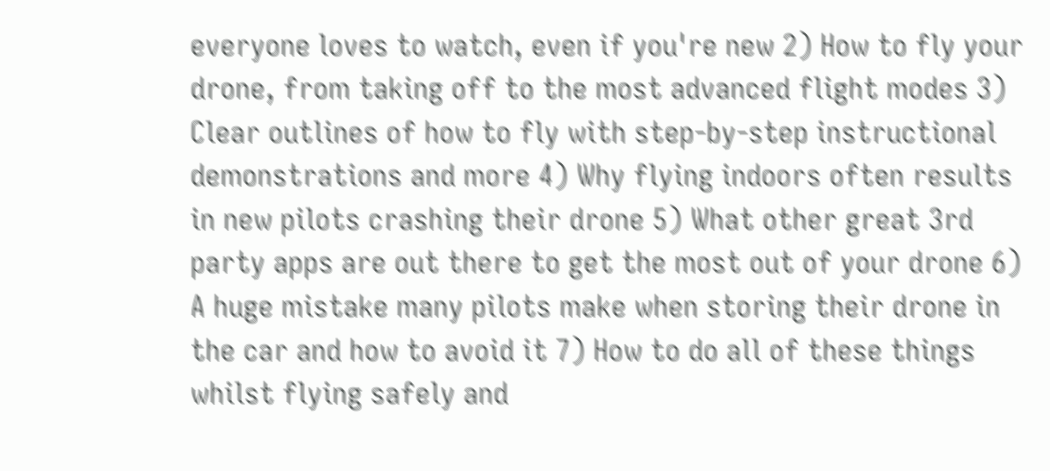everyone loves to watch, even if you're new 2) How to fly your drone, from taking off to the most advanced flight modes 3) Clear outlines of how to fly with step-by-step instructional demonstrations and more 4) Why flying indoors often results in new pilots crashing their drone 5) What other great 3rd party apps are out there to get the most out of your drone 6) A huge mistake many pilots make when storing their drone in the car and how to avoid it 7) How to do all of these things whilst flying safely and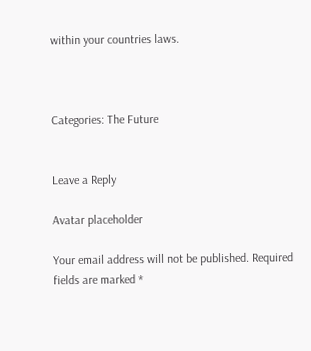within your countries laws.



Categories: The Future


Leave a Reply

Avatar placeholder

Your email address will not be published. Required fields are marked *